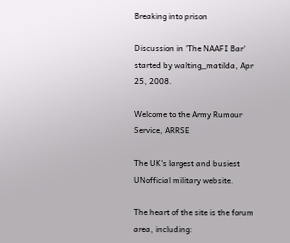Breaking into prison

Discussion in 'The NAAFI Bar' started by walting_matilda, Apr 25, 2008.

Welcome to the Army Rumour Service, ARRSE

The UK's largest and busiest UNofficial military website.

The heart of the site is the forum area, including: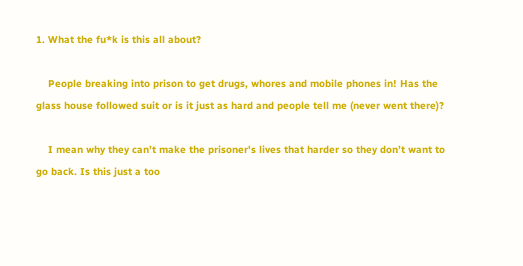1. What the fu*k is this all about?

    People breaking into prison to get drugs, whores and mobile phones in! Has the glass house followed suit or is it just as hard and people tell me (never went there)?

    I mean why they can’t make the prisoner's lives that harder so they don’t want to go back. Is this just a too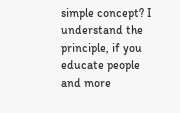simple concept? I understand the principle, if you educate people and more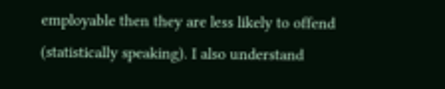employable then they are less likely to offend (statistically speaking). I also understand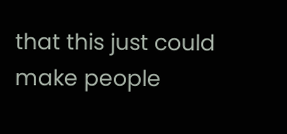that this just could make people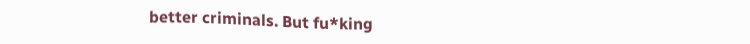better criminals. But fu*king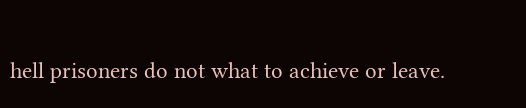hell prisoners do not what to achieve or leave.